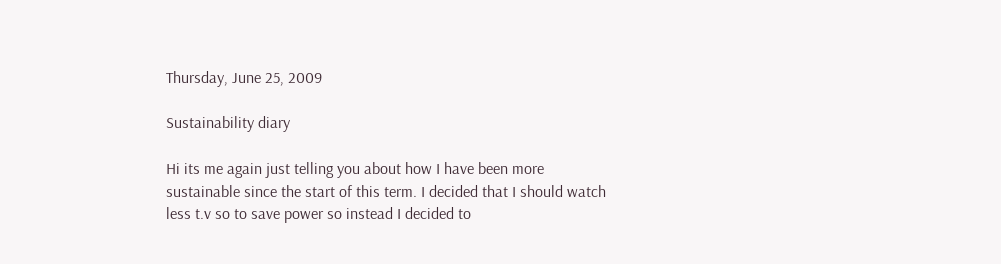Thursday, June 25, 2009

Sustainability diary

Hi its me again just telling you about how I have been more sustainable since the start of this term. I decided that I should watch less t.v so to save power so instead I decided to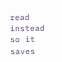read instead so it saves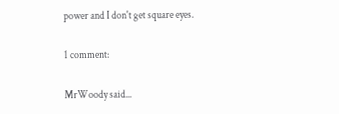power and I don't get square eyes.

1 comment:

MrWoody said...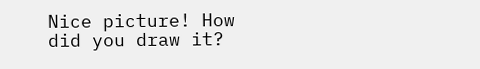Nice picture! How did you draw it?